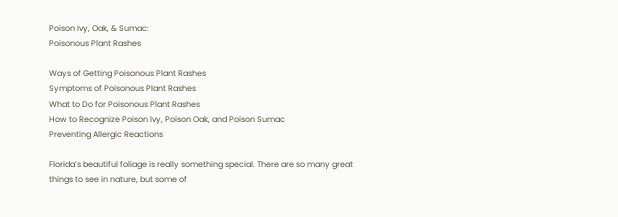Poison Ivy, Oak, & Sumac:
Poisonous Plant Rashes

Ways of Getting Poisonous Plant Rashes
Symptoms of Poisonous Plant Rashes
What to Do for Poisonous Plant Rashes
How to Recognize Poison Ivy, Poison Oak, and Poison Sumac
Preventing Allergic Reactions

Florida’s beautiful foliage is really something special. There are so many great things to see in nature, but some of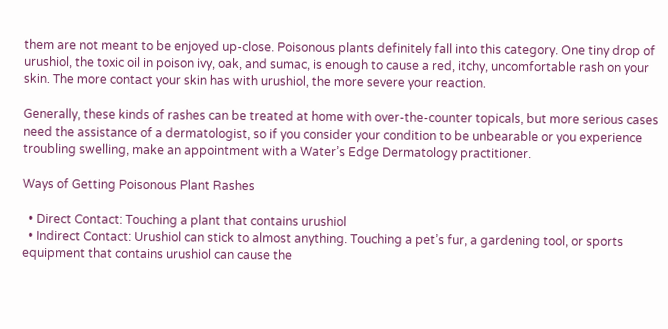them are not meant to be enjoyed up-close. Poisonous plants definitely fall into this category. One tiny drop of urushiol, the toxic oil in poison ivy, oak, and sumac, is enough to cause a red, itchy, uncomfortable rash on your skin. The more contact your skin has with urushiol, the more severe your reaction.

Generally, these kinds of rashes can be treated at home with over-the-counter topicals, but more serious cases need the assistance of a dermatologist, so if you consider your condition to be unbearable or you experience troubling swelling, make an appointment with a Water’s Edge Dermatology practitioner.

Ways of Getting Poisonous Plant Rashes

  • Direct Contact: Touching a plant that contains urushiol
  • Indirect Contact: Urushiol can stick to almost anything. Touching a pet’s fur, a gardening tool, or sports equipment that contains urushiol can cause the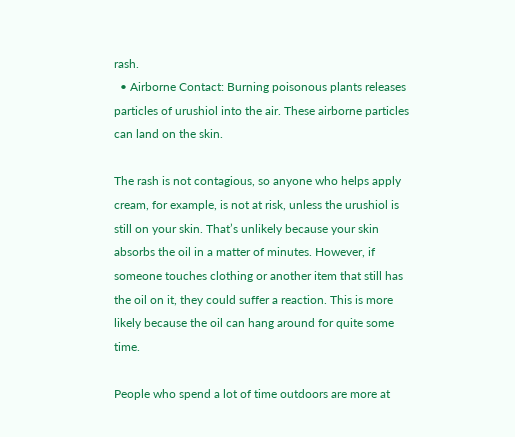rash.
  • Airborne Contact: Burning poisonous plants releases particles of urushiol into the air. These airborne particles can land on the skin.

The rash is not contagious, so anyone who helps apply cream, for example, is not at risk, unless the urushiol is still on your skin. That’s unlikely because your skin absorbs the oil in a matter of minutes. However, if someone touches clothing or another item that still has the oil on it, they could suffer a reaction. This is more likely because the oil can hang around for quite some time.

People who spend a lot of time outdoors are more at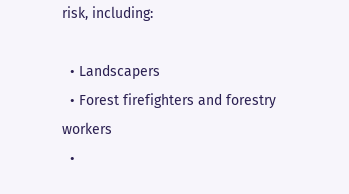risk, including:

  • Landscapers
  • Forest firefighters and forestry workers
  •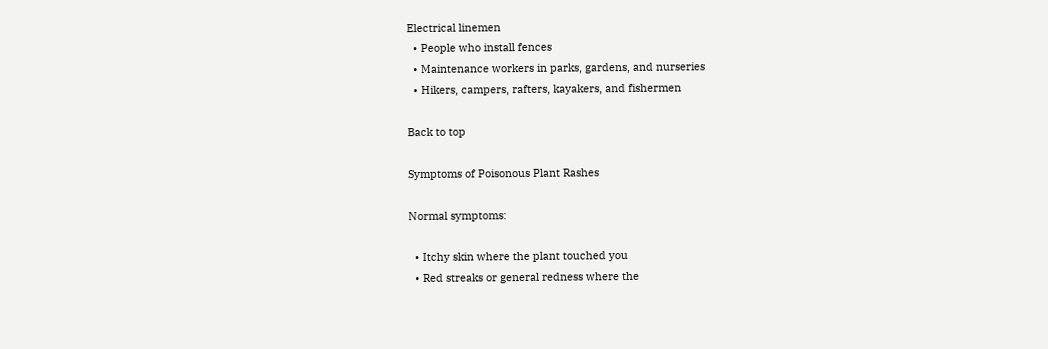Electrical linemen
  • People who install fences
  • Maintenance workers in parks, gardens, and nurseries
  • Hikers, campers, rafters, kayakers, and fishermen

Back to top

Symptoms of Poisonous Plant Rashes

Normal symptoms:

  • Itchy skin where the plant touched you
  • Red streaks or general redness where the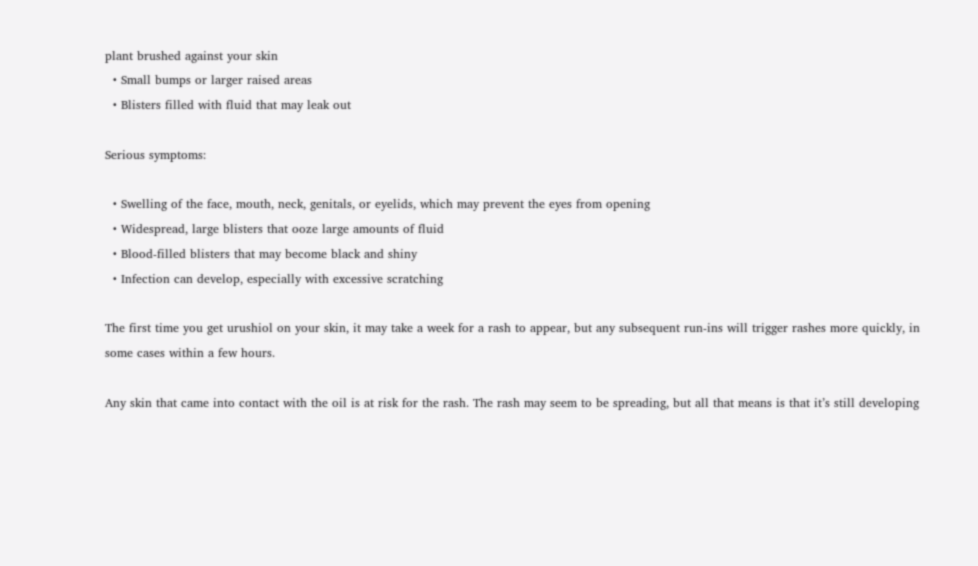plant brushed against your skin
  • Small bumps or larger raised areas
  • Blisters filled with fluid that may leak out

Serious symptoms:

  • Swelling of the face, mouth, neck, genitals, or eyelids, which may prevent the eyes from opening
  • Widespread, large blisters that ooze large amounts of fluid
  • Blood-filled blisters that may become black and shiny
  • Infection can develop, especially with excessive scratching

The first time you get urushiol on your skin, it may take a week for a rash to appear, but any subsequent run-ins will trigger rashes more quickly, in some cases within a few hours.

Any skin that came into contact with the oil is at risk for the rash. The rash may seem to be spreading, but all that means is that it’s still developing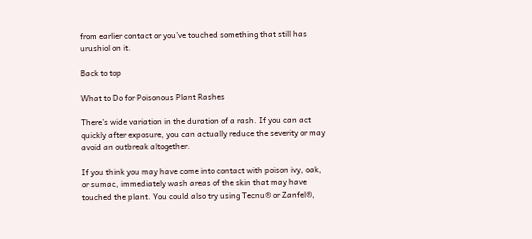from earlier contact or you’ve touched something that still has urushiol on it.

Back to top

What to Do for Poisonous Plant Rashes

There’s wide variation in the duration of a rash. If you can act quickly after exposure, you can actually reduce the severity or may avoid an outbreak altogether.

If you think you may have come into contact with poison ivy, oak, or sumac, immediately wash areas of the skin that may have touched the plant. You could also try using Tecnu® or Zanfel®,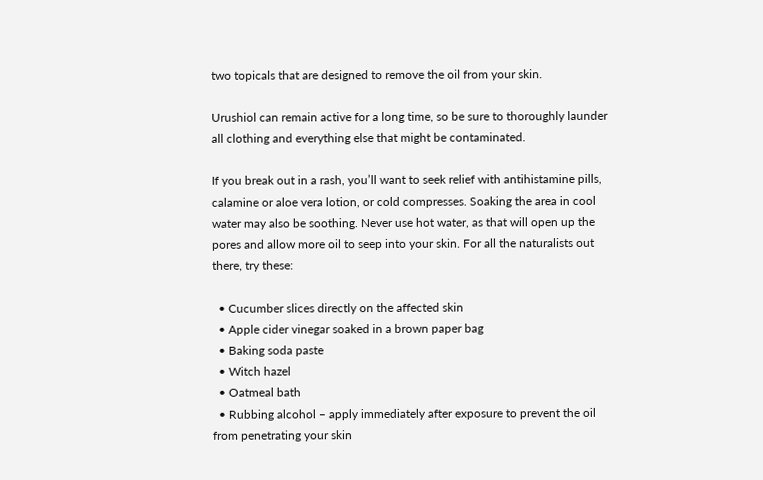two topicals that are designed to remove the oil from your skin.

Urushiol can remain active for a long time, so be sure to thoroughly launder all clothing and everything else that might be contaminated.

If you break out in a rash, you’ll want to seek relief with antihistamine pills, calamine or aloe vera lotion, or cold compresses. Soaking the area in cool water may also be soothing. Never use hot water, as that will open up the pores and allow more oil to seep into your skin. For all the naturalists out there, try these:

  • Cucumber slices directly on the affected skin
  • Apple cider vinegar soaked in a brown paper bag
  • Baking soda paste
  • Witch hazel
  • Oatmeal bath
  • Rubbing alcohol – apply immediately after exposure to prevent the oil from penetrating your skin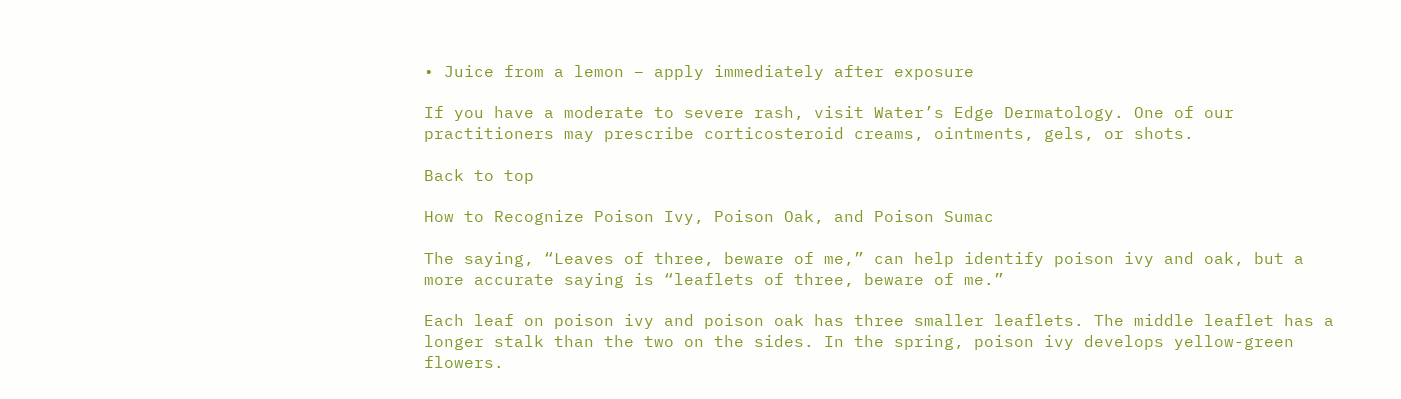• Juice from a lemon – apply immediately after exposure

If you have a moderate to severe rash, visit Water’s Edge Dermatology. One of our practitioners may prescribe corticosteroid creams, ointments, gels, or shots.

Back to top

How to Recognize Poison Ivy, Poison Oak, and Poison Sumac

The saying, “Leaves of three, beware of me,” can help identify poison ivy and oak, but a more accurate saying is “leaflets of three, beware of me.”

Each leaf on poison ivy and poison oak has three smaller leaflets. The middle leaflet has a longer stalk than the two on the sides. In the spring, poison ivy develops yellow-green flowers.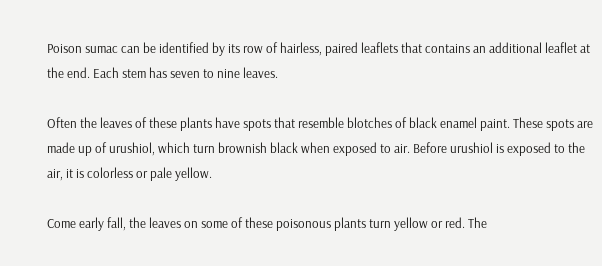Poison sumac can be identified by its row of hairless, paired leaflets that contains an additional leaflet at the end. Each stem has seven to nine leaves.

Often the leaves of these plants have spots that resemble blotches of black enamel paint. These spots are made up of urushiol, which turn brownish black when exposed to air. Before urushiol is exposed to the air, it is colorless or pale yellow.

Come early fall, the leaves on some of these poisonous plants turn yellow or red. The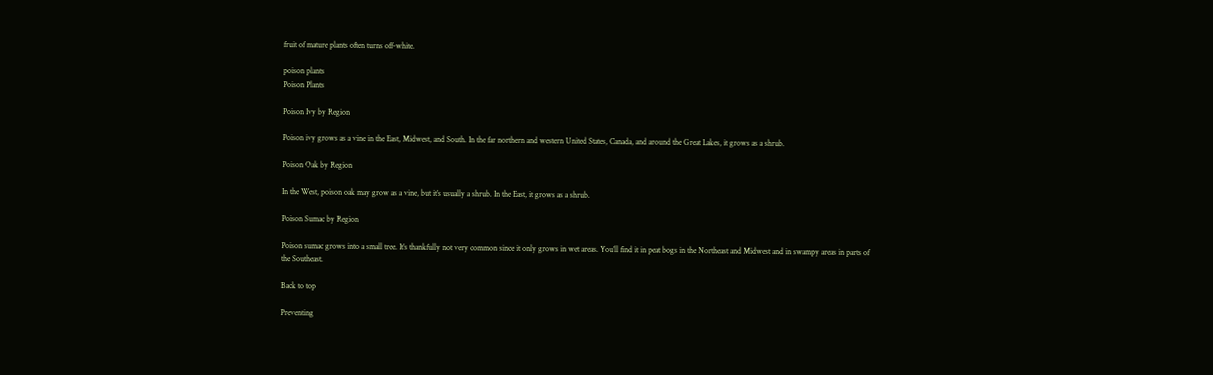fruit of mature plants often turns off-white.

poison plants
Poison Plants

Poison Ivy by Region

Poison ivy grows as a vine in the East, Midwest, and South. In the far northern and western United States, Canada, and around the Great Lakes, it grows as a shrub.

Poison Oak by Region

In the West, poison oak may grow as a vine, but it’s usually a shrub. In the East, it grows as a shrub.

Poison Sumac by Region

Poison sumac grows into a small tree. It’s thankfully not very common since it only grows in wet areas. You’ll find it in peat bogs in the Northeast and Midwest and in swampy areas in parts of the Southeast.

Back to top

Preventing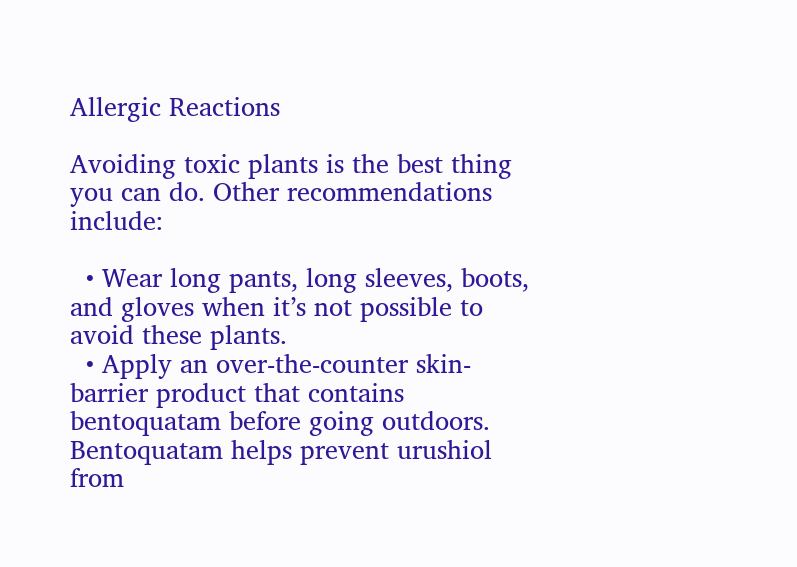Allergic Reactions

Avoiding toxic plants is the best thing you can do. Other recommendations include:

  • Wear long pants, long sleeves, boots, and gloves when it’s not possible to avoid these plants.
  • Apply an over-the-counter skin-barrier product that contains bentoquatam before going outdoors. Bentoquatam helps prevent urushiol from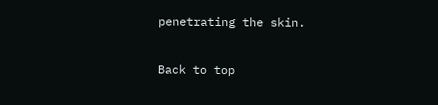penetrating the skin.

Back to top